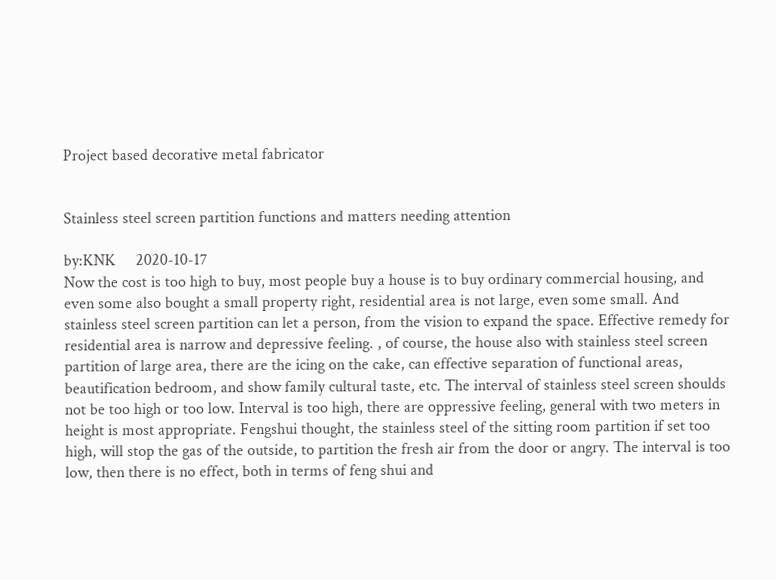Project based decorative metal fabricator


Stainless steel screen partition functions and matters needing attention

by:KNK     2020-10-17
Now the cost is too high to buy, most people buy a house is to buy ordinary commercial housing, and even some also bought a small property right, residential area is not large, even some small. And stainless steel screen partition can let a person, from the vision to expand the space. Effective remedy for residential area is narrow and depressive feeling. , of course, the house also with stainless steel screen partition of large area, there are the icing on the cake, can effective separation of functional areas, beautification bedroom, and show family cultural taste, etc. The interval of stainless steel screen shoulds not be too high or too low. Interval is too high, there are oppressive feeling, general with two meters in height is most appropriate. Fengshui thought, the stainless steel of the sitting room partition if set too high, will stop the gas of the outside, to partition the fresh air from the door or angry. The interval is too low, then there is no effect, both in terms of feng shui and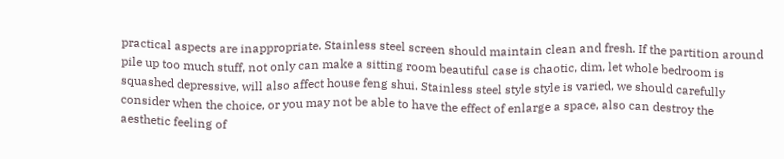practical aspects are inappropriate. Stainless steel screen should maintain clean and fresh. If the partition around pile up too much stuff, not only can make a sitting room beautiful case is chaotic, dim, let whole bedroom is squashed depressive, will also affect house feng shui. Stainless steel style style is varied, we should carefully consider when the choice, or you may not be able to have the effect of enlarge a space, also can destroy the aesthetic feeling of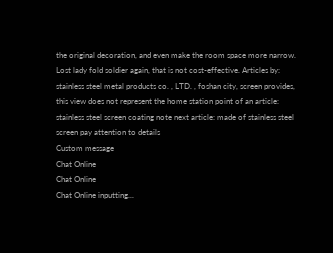the original decoration, and even make the room space more narrow. Lost lady fold soldier again, that is not cost-effective. Articles by: stainless steel metal products co. , LTD. , foshan city, screen provides, this view does not represent the home station point of an article: stainless steel screen coating note next article: made of stainless steel screen pay attention to details
Custom message
Chat Online
Chat Online
Chat Online inputting...